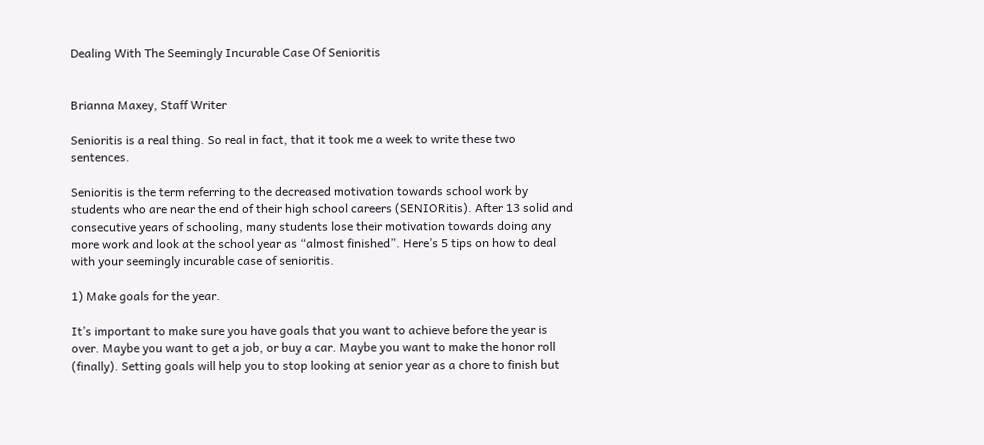Dealing With The Seemingly Incurable Case Of Senioritis


Brianna Maxey, Staff Writer

Senioritis is a real thing. So real in fact, that it took me a week to write these two sentences.

Senioritis is the term referring to the decreased motivation towards school work by students who are near the end of their high school careers (SENIORitis). After 13 solid and consecutive years of schooling, many students lose their motivation towards doing any more work and look at the school year as “almost finished”. Here’s 5 tips on how to deal with your seemingly incurable case of senioritis.

1) Make goals for the year.

It’s important to make sure you have goals that you want to achieve before the year is over. Maybe you want to get a job, or buy a car. Maybe you want to make the honor roll (finally). Setting goals will help you to stop looking at senior year as a chore to finish but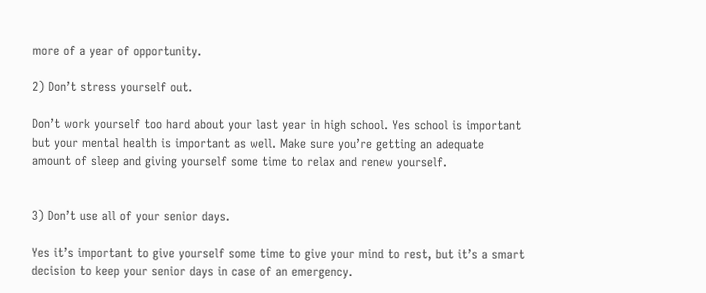more of a year of opportunity.

2) Don’t stress yourself out.

Don’t work yourself too hard about your last year in high school. Yes school is important but your mental health is important as well. Make sure you’re getting an adequate amount of sleep and giving yourself some time to relax and renew yourself.


3) Don’t use all of your senior days.

Yes it’s important to give yourself some time to give your mind to rest, but it’s a smart decision to keep your senior days in case of an emergency.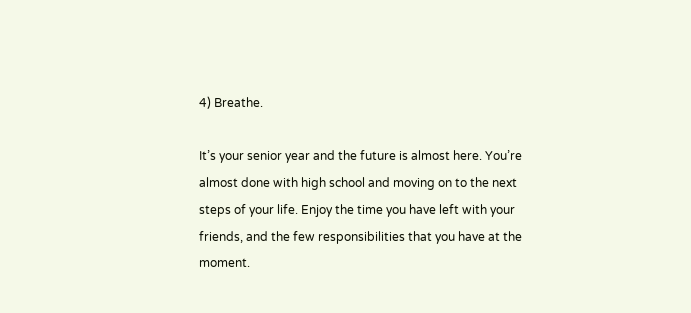4) Breathe.

It’s your senior year and the future is almost here. You’re almost done with high school and moving on to the next steps of your life. Enjoy the time you have left with your friends, and the few responsibilities that you have at the moment.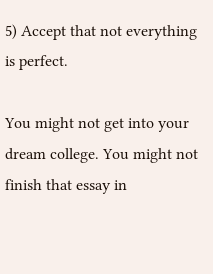5) Accept that not everything is perfect.

You might not get into your dream college. You might not finish that essay in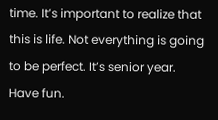time. It’s important to realize that this is life. Not everything is going to be perfect. It’s senior year. Have fun.